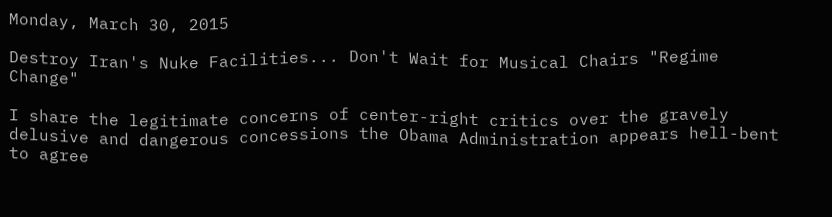Monday, March 30, 2015

Destroy Iran's Nuke Facilities... Don't Wait for Musical Chairs "Regime Change"

I share the legitimate concerns of center-right critics over the gravely delusive and dangerous concessions the Obama Administration appears hell-bent to agree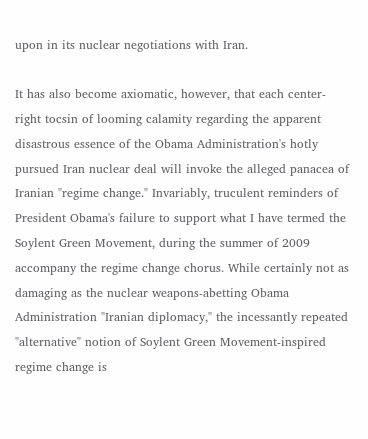upon in its nuclear negotiations with Iran.

It has also become axiomatic, however, that each center-right tocsin of looming calamity regarding the apparent disastrous essence of the Obama Administration's hotly pursued Iran nuclear deal will invoke the alleged panacea of Iranian "regime change." Invariably, truculent reminders of President Obama's failure to support what I have termed the Soylent Green Movement, during the summer of 2009 accompany the regime change chorus. While certainly not as damaging as the nuclear weapons-abetting Obama Administration "Iranian diplomacy," the incessantly repeated "alternative" notion of Soylent Green Movement-inspired regime change is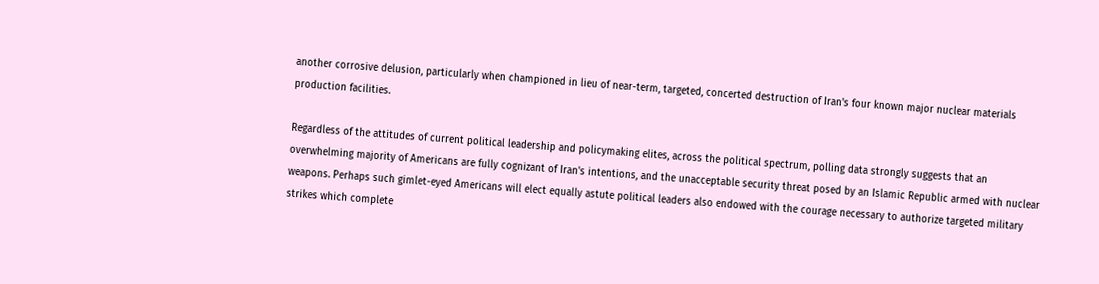another corrosive delusion, particularly when championed in lieu of near-term, targeted, concerted destruction of Iran's four known major nuclear materials production facilities.

Regardless of the attitudes of current political leadership and policymaking elites, across the political spectrum, polling data strongly suggests that an overwhelming majority of Americans are fully cognizant of Iran's intentions, and the unacceptable security threat posed by an Islamic Republic armed with nuclear weapons. Perhaps such gimlet-eyed Americans will elect equally astute political leaders also endowed with the courage necessary to authorize targeted military strikes which complete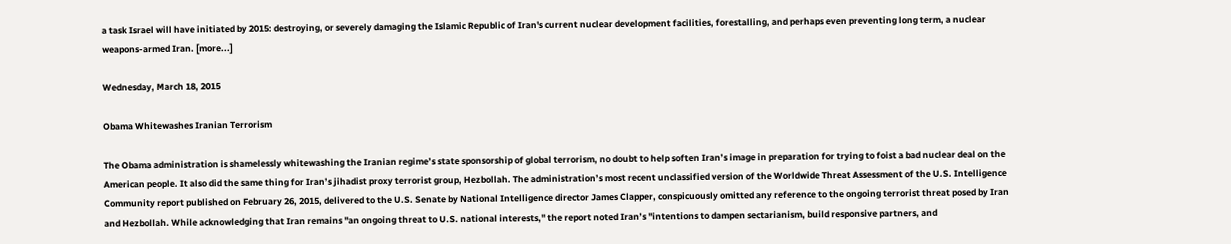a task Israel will have initiated by 2015: destroying, or severely damaging the Islamic Republic of Iran's current nuclear development facilities, forestalling, and perhaps even preventing long term, a nuclear weapons-armed Iran. [more...]

Wednesday, March 18, 2015

Obama Whitewashes Iranian Terrorism

The Obama administration is shamelessly whitewashing the Iranian regime’s state sponsorship of global terrorism, no doubt to help soften Iran’s image in preparation for trying to foist a bad nuclear deal on the American people. It also did the same thing for Iran’s jihadist proxy terrorist group, Hezbollah. The administration’s most recent unclassified version of the Worldwide Threat Assessment of the U.S. Intelligence Community report published on February 26, 2015, delivered to the U.S. Senate by National Intelligence director James Clapper, conspicuously omitted any reference to the ongoing terrorist threat posed by Iran and Hezbollah. While acknowledging that Iran remains "an ongoing threat to U.S. national interests," the report noted Iran’s "intentions to dampen sectarianism, build responsive partners, and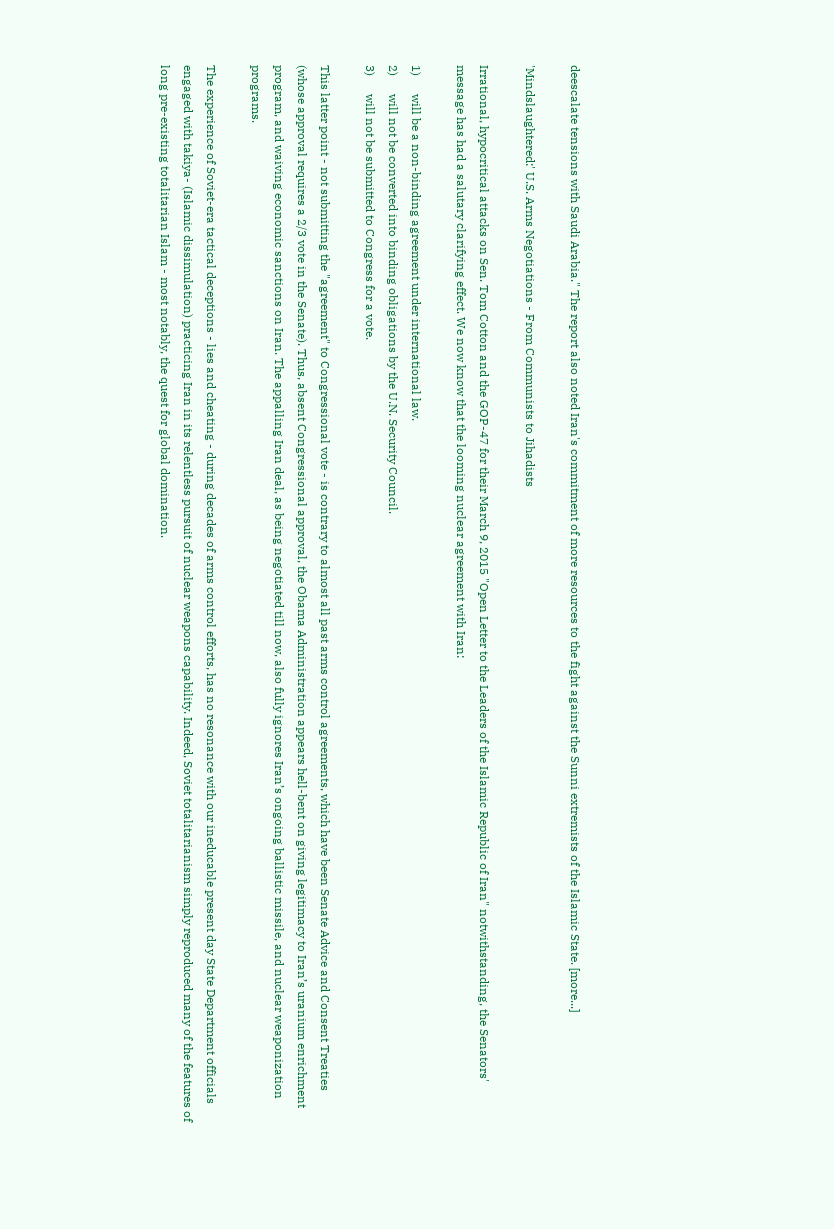deescalate tensions with Saudi Arabia." The report also noted Iran's commitment of more resources to the fight against the Sunni extremists of the Islamic State. [more...]

'Mindslaughtered:' U.S. Arms Negotiations - From Communists to Jihadists

Irrational, hypocritical attacks on Sen. Tom Cotton and the GOP-47 for their March 9, 2015 "Open Letter to the Leaders of the Islamic Republic of Iran" notwithstanding, the Senators' message has had a salutary clarifying effect. We now know that the looming nuclear agreement with Iran:

1)      will be a non-binding agreement under international law.
2)      will not be converted into binding obligations by the U.N. Security Council.
3)      will not be submitted to Congress for a vote.

This latter point - not submitting the "agreement" to Congressional vote - is contrary to almost all past arms control agreements, which have been Senate Advice and Consent Treaties (whose approval requires a 2/3 vote in the Senate). Thus, absent Congressional approval, the Obama Administration appears hell-bent on giving legitimacy to Iran’s uranium enrichment program, and waiving economic sanctions on Iran. The appalling Iran deal, as being negotiated till now, also fully ignores Iran’s ongoing ballistic missile, and nuclear weaponization programs.

The experience of Soviet-era tactical deceptions - lies and cheating - during decades of arms control efforts, has no resonance with our ineducable present day State Department officials engaged with takiya- (Islamic dissimulation) practicing Iran in its relentless pursuit of nuclear weapons capability. Indeed, Soviet totalitarianism simply reproduced many of the features of long pre-existing totalitarian Islam - most notably, the quest for global domination.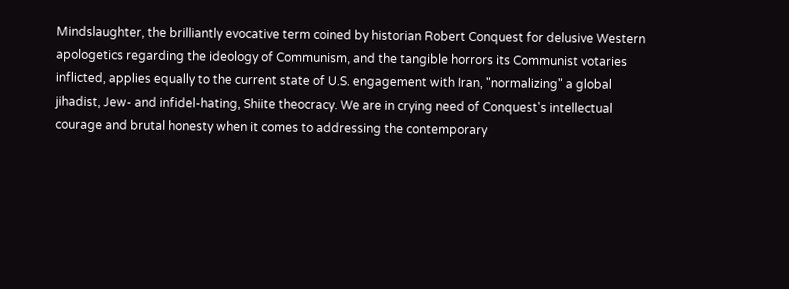Mindslaughter, the brilliantly evocative term coined by historian Robert Conquest for delusive Western apologetics regarding the ideology of Communism, and the tangible horrors its Communist votaries inflicted, applies equally to the current state of U.S. engagement with Iran, "normalizing" a global jihadist, Jew- and infidel-hating, Shiite theocracy. We are in crying need of Conquest's intellectual courage and brutal honesty when it comes to addressing the contemporary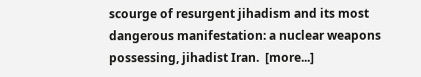scourge of resurgent jihadism and its most dangerous manifestation: a nuclear weapons possessing, jihadist Iran.  [more...]